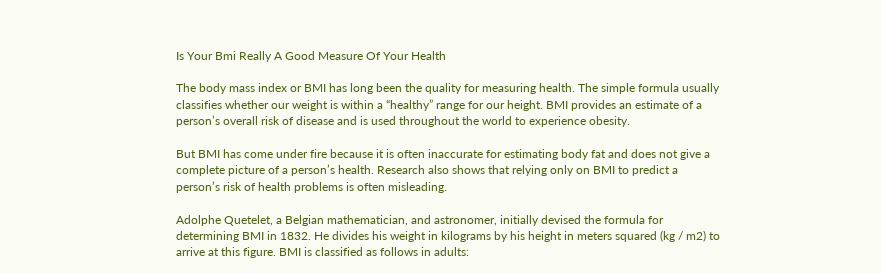Is Your Bmi Really A Good Measure Of Your Health

The body mass index or BMI has long been the quality for measuring health. The simple formula usually classifies whether our weight is within a “healthy” range for our height. BMI provides an estimate of a person’s overall risk of disease and is used throughout the world to experience obesity.

But BMI has come under fire because it is often inaccurate for estimating body fat and does not give a complete picture of a person’s health. Research also shows that relying only on BMI to predict a person’s risk of health problems is often misleading.

Adolphe Quetelet, a Belgian mathematician, and astronomer, initially devised the formula for determining BMI in 1832. He divides his weight in kilograms by his height in meters squared (kg / m2) to arrive at this figure. BMI is classified as follows in adults: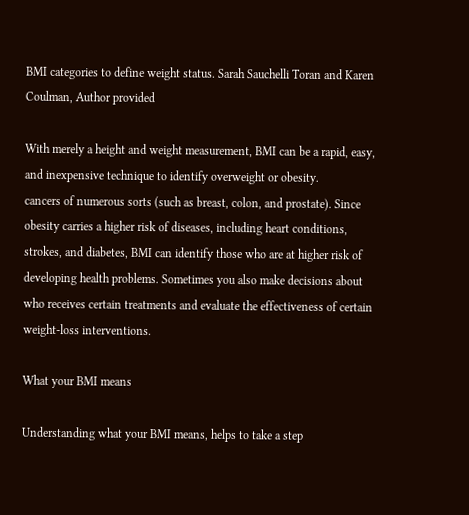BMI categories to define weight status. Sarah Sauchelli Toran and Karen Coulman, Author provided

With merely a height and weight measurement, BMI can be a rapid, easy, and inexpensive technique to identify overweight or obesity.
cancers of numerous sorts (such as breast, colon, and prostate). Since obesity carries a higher risk of diseases, including heart conditions, strokes, and diabetes, BMI can identify those who are at higher risk of developing health problems. Sometimes you also make decisions about who receives certain treatments and evaluate the effectiveness of certain weight-loss interventions.

What your BMI means

Understanding what your BMI means, helps to take a step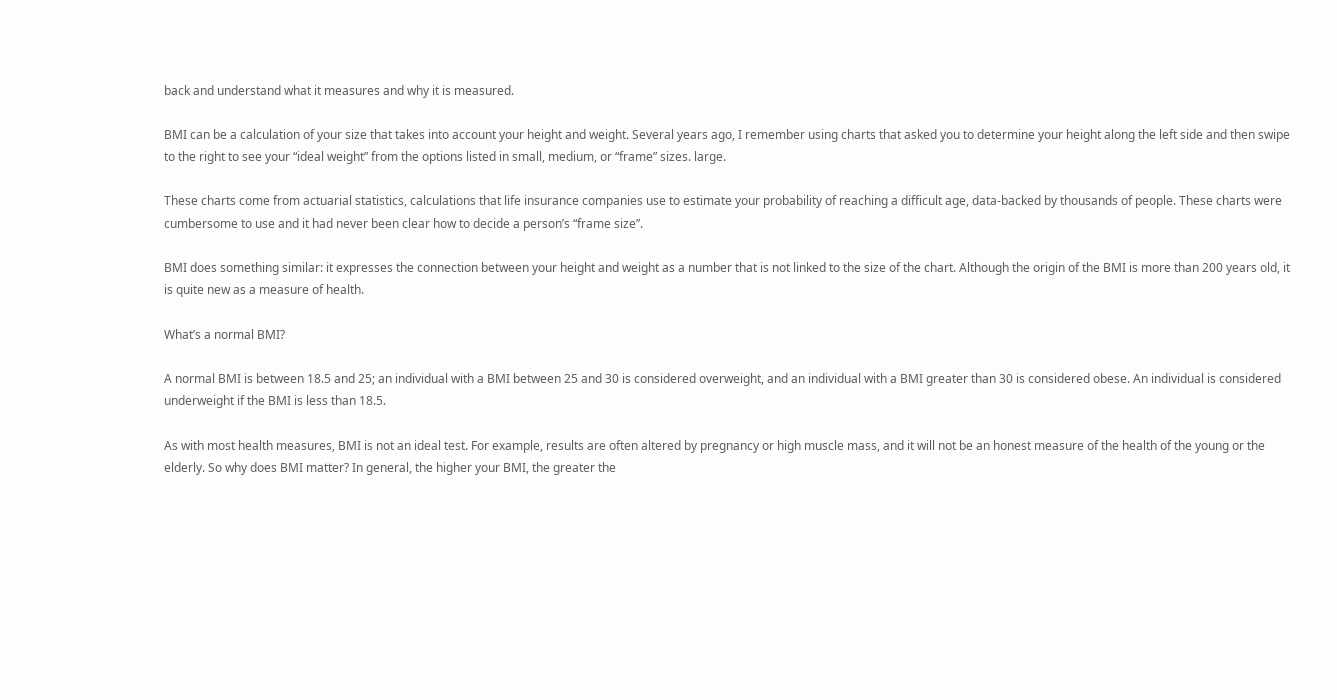back and understand what it measures and why it is measured.

BMI can be a calculation of your size that takes into account your height and weight. Several years ago, I remember using charts that asked you to determine your height along the left side and then swipe to the right to see your “ideal weight” from the options listed in small, medium, or “frame” sizes. large.

These charts come from actuarial statistics, calculations that life insurance companies use to estimate your probability of reaching a difficult age, data-backed by thousands of people. These charts were cumbersome to use and it had never been clear how to decide a person’s “frame size”.

BMI does something similar: it expresses the connection between your height and weight as a number that is not linked to the size of the chart. Although the origin of the BMI is more than 200 years old, it is quite new as a measure of health.

What’s a normal BMI?

A normal BMI is between 18.5 and 25; an individual with a BMI between 25 and 30 is considered overweight, and an individual with a BMI greater than 30 is considered obese. An individual is considered underweight if the BMI is less than 18.5.

As with most health measures, BMI is not an ideal test. For example, results are often altered by pregnancy or high muscle mass, and it will not be an honest measure of the health of the young or the elderly. So why does BMI matter? In general, the higher your BMI, the greater the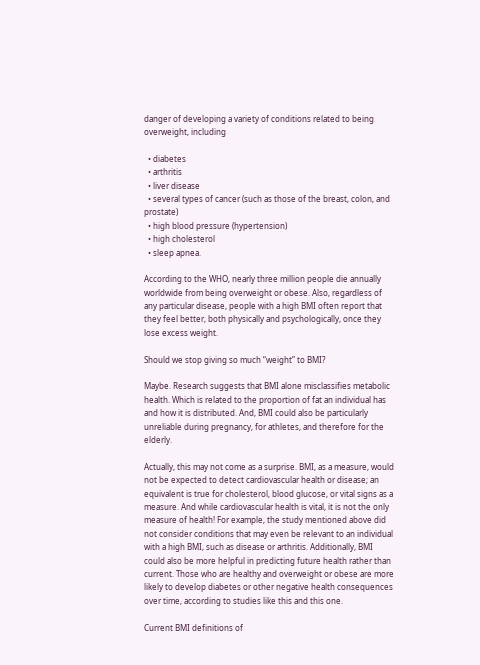danger of developing a variety of conditions related to being overweight, including

  • diabetes
  • arthritis
  • liver disease
  • several types of cancer (such as those of the breast, colon, and prostate)
  • high blood pressure (hypertension)
  • high cholesterol
  • sleep apnea.

According to the WHO, nearly three million people die annually worldwide from being overweight or obese. Also, regardless of any particular disease, people with a high BMI often report that they feel better, both physically and psychologically, once they lose excess weight.

Should we stop giving so much “weight” to BMI?

Maybe. Research suggests that BMI alone misclassifies metabolic health. Which is related to the proportion of fat an individual has and how it is distributed. And, BMI could also be particularly unreliable during pregnancy, for athletes, and therefore for the elderly.

Actually, this may not come as a surprise. BMI, as a measure, would not be expected to detect cardiovascular health or disease; an equivalent is true for cholesterol, blood glucose, or vital signs as a measure. And while cardiovascular health is vital, it is not the only measure of health! For example, the study mentioned above did not consider conditions that may even be relevant to an individual with a high BMI, such as disease or arthritis. Additionally, BMI could also be more helpful in predicting future health rather than current. Those who are healthy and overweight or obese are more likely to develop diabetes or other negative health consequences over time, according to studies like this and this one.

Current BMI definitions of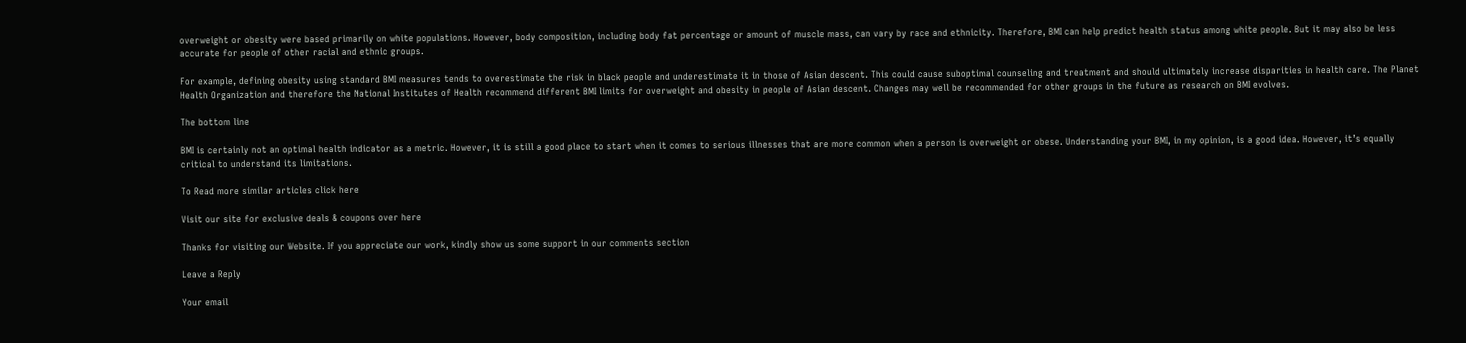overweight or obesity were based primarily on white populations. However, body composition, including body fat percentage or amount of muscle mass, can vary by race and ethnicity. Therefore, BMI can help predict health status among white people. But it may also be less accurate for people of other racial and ethnic groups.

For example, defining obesity using standard BMI measures tends to overestimate the risk in black people and underestimate it in those of Asian descent. This could cause suboptimal counseling and treatment and should ultimately increase disparities in health care. The Planet Health Organization and therefore the National Institutes of Health recommend different BMI limits for overweight and obesity in people of Asian descent. Changes may well be recommended for other groups in the future as research on BMI evolves.

The bottom line

BMI is certainly not an optimal health indicator as a metric. However, it is still a good place to start when it comes to serious illnesses that are more common when a person is overweight or obese. Understanding your BMI, in my opinion, is a good idea. However, it’s equally critical to understand its limitations.

To Read more similar articles click here

Visit our site for exclusive deals & coupons over here

Thanks for visiting our Website. If you appreciate our work, kindly show us some support in our comments section

Leave a Reply

Your email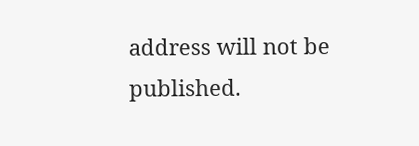address will not be published.